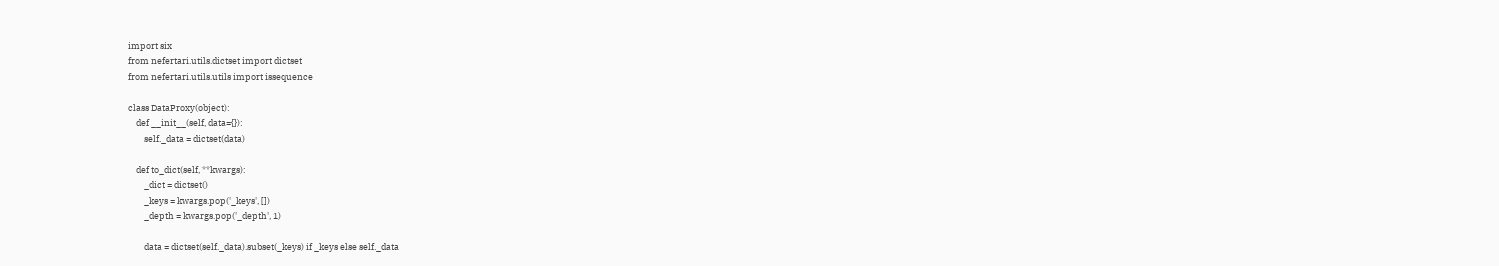import six
from nefertari.utils.dictset import dictset
from nefertari.utils.utils import issequence

class DataProxy(object):
    def __init__(self, data={}):
        self._data = dictset(data)

    def to_dict(self, **kwargs):
        _dict = dictset()
        _keys = kwargs.pop('_keys', [])
        _depth = kwargs.pop('_depth', 1)

        data = dictset(self._data).subset(_keys) if _keys else self._data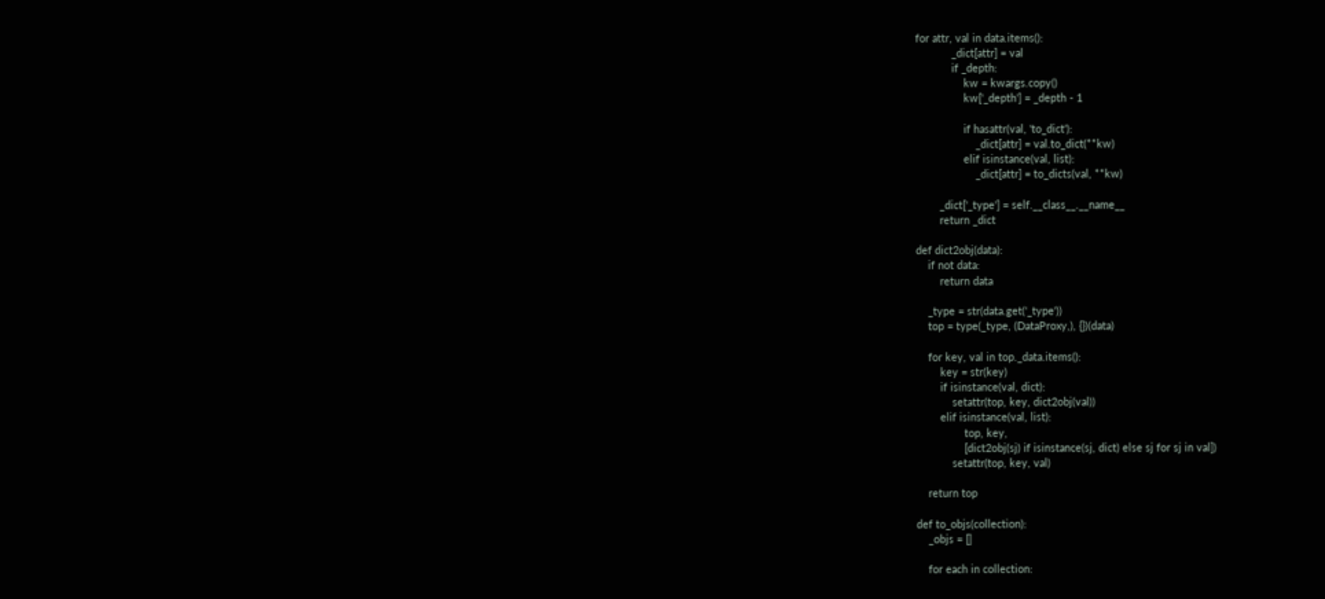for attr, val in data.items():
            _dict[attr] = val
            if _depth:
                kw = kwargs.copy()
                kw['_depth'] = _depth - 1

                if hasattr(val, 'to_dict'):
                    _dict[attr] = val.to_dict(**kw)
                elif isinstance(val, list):
                    _dict[attr] = to_dicts(val, **kw)

        _dict['_type'] = self.__class__.__name__
        return _dict

def dict2obj(data):
    if not data:
        return data

    _type = str(data.get('_type'))
    top = type(_type, (DataProxy,), {})(data)

    for key, val in top._data.items():
        key = str(key)
        if isinstance(val, dict):
            setattr(top, key, dict2obj(val))
        elif isinstance(val, list):
                top, key,
                [dict2obj(sj) if isinstance(sj, dict) else sj for sj in val])
            setattr(top, key, val)

    return top

def to_objs(collection):
    _objs = []

    for each in collection: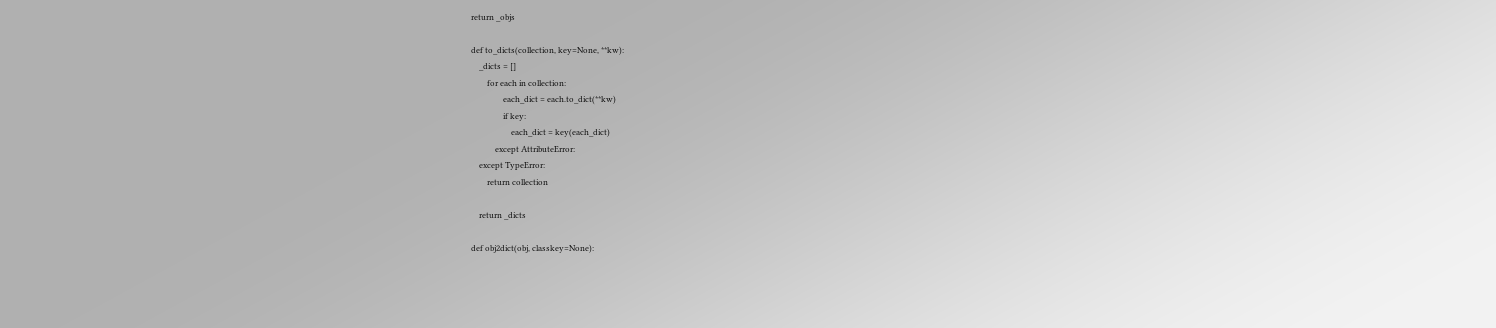return _objs

def to_dicts(collection, key=None, **kw):
    _dicts = []
        for each in collection:
                each_dict = each.to_dict(**kw)
                if key:
                    each_dict = key(each_dict)
            except AttributeError:
    except TypeError:
        return collection

    return _dicts

def obj2dict(obj, classkey=None):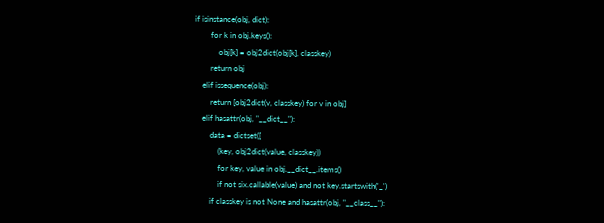if isinstance(obj, dict):
        for k in obj.keys():
            obj[k] = obj2dict(obj[k], classkey)
        return obj
    elif issequence(obj):
        return [obj2dict(v, classkey) for v in obj]
    elif hasattr(obj, "__dict__"):
        data = dictset([
            (key, obj2dict(value, classkey))
            for key, value in obj.__dict__.items()
            if not six.callable(value) and not key.startswith('_')
        if classkey is not None and hasattr(obj, "__class__"):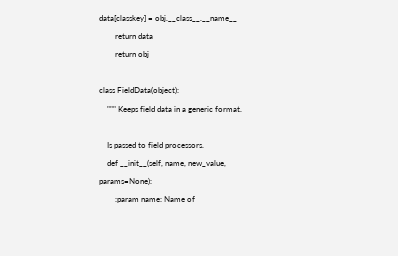data[classkey] = obj.__class__.__name__
        return data
        return obj

class FieldData(object):
    """ Keeps field data in a generic format.

    Is passed to field processors.
    def __init__(self, name, new_value, params=None):
        :param name: Name of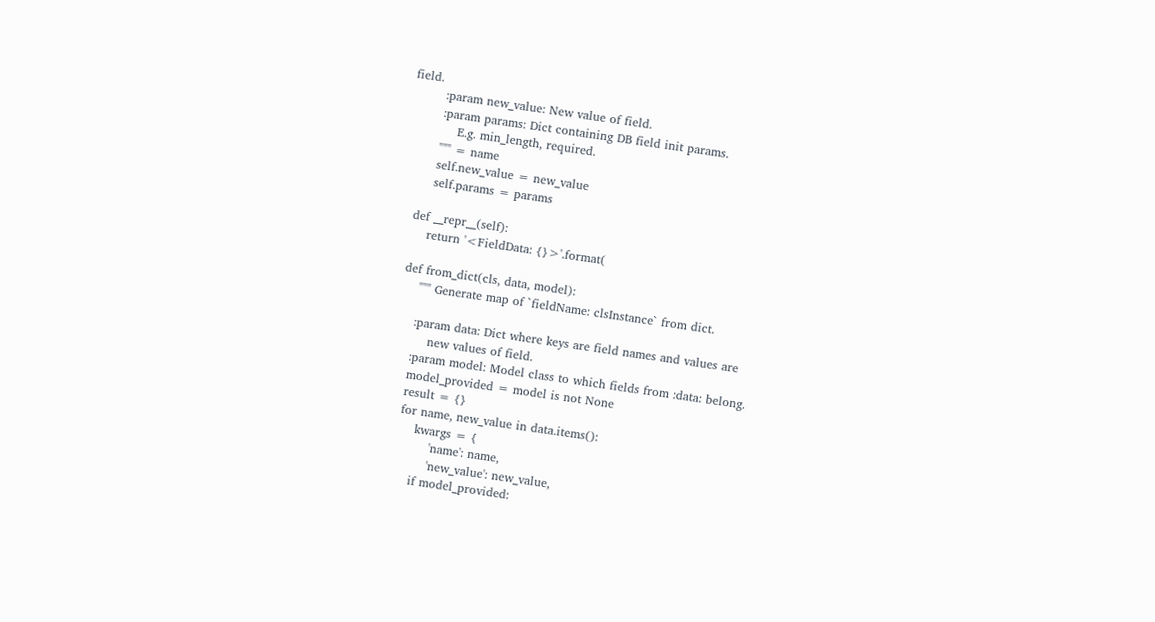field.
        :param new_value: New value of field.
        :param params: Dict containing DB field init params.
            E.g. min_length, required.
        """ = name
        self.new_value = new_value
        self.params = params

    def __repr__(self):
        return '<FieldData: {}>'.format(

    def from_dict(cls, data, model):
        """ Generate map of `fieldName: clsInstance` from dict.

        :param data: Dict where keys are field names and values are
            new values of field.
        :param model: Model class to which fields from :data: belong.
        model_provided = model is not None
        result = {}
        for name, new_value in data.items():
            kwargs = {
                'name': name,
                'new_value': new_value,
            if model_provided: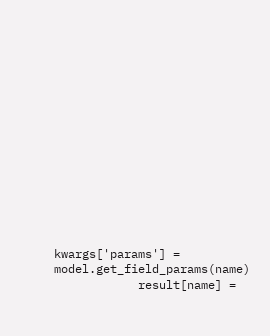kwargs['params'] = model.get_field_params(name)
            result[name] =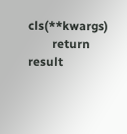cls(**kwargs)
        return result